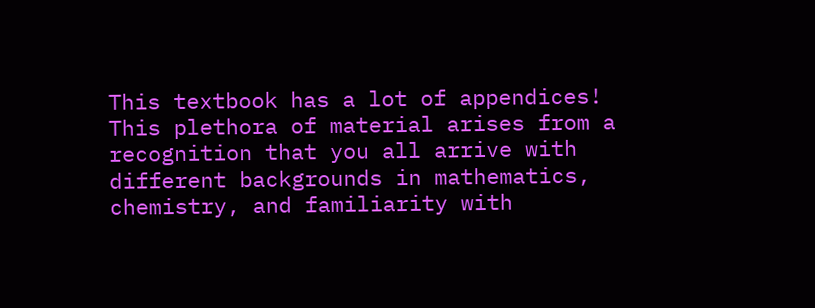This textbook has a lot of appendices! This plethora of material arises from a recognition that you all arrive with different backgrounds in mathematics, chemistry, and familiarity with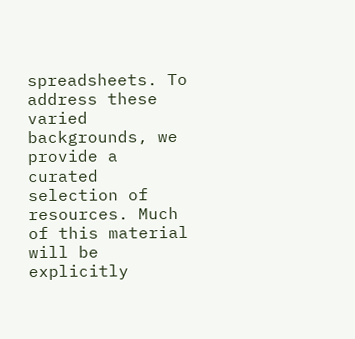spreadsheets. To address these varied backgrounds, we provide a curated selection of resources. Much of this material will be explicitly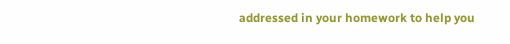addressed in your homework to help you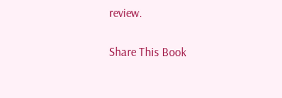review.


Share This Book